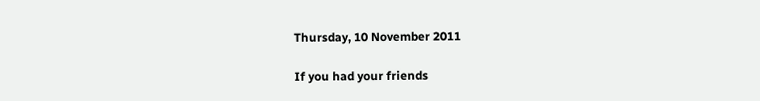Thursday, 10 November 2011

If you had your friends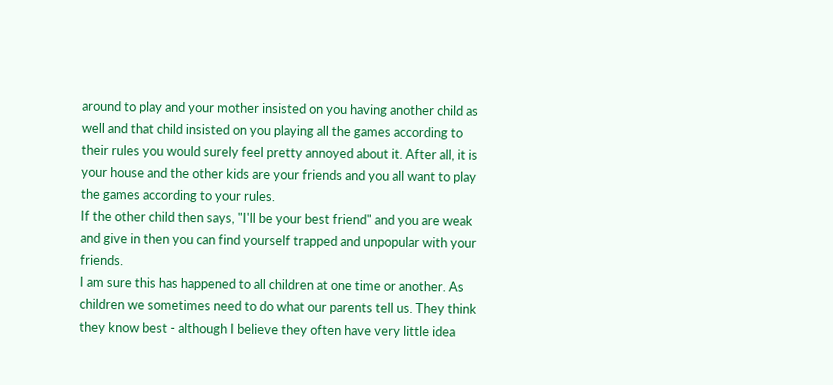around to play and your mother insisted on you having another child as well and that child insisted on you playing all the games according to their rules you would surely feel pretty annoyed about it. After all, it is your house and the other kids are your friends and you all want to play the games according to your rules.
If the other child then says, "I'll be your best friend" and you are weak and give in then you can find yourself trapped and unpopular with your friends.
I am sure this has happened to all children at one time or another. As children we sometimes need to do what our parents tell us. They think they know best - although I believe they often have very little idea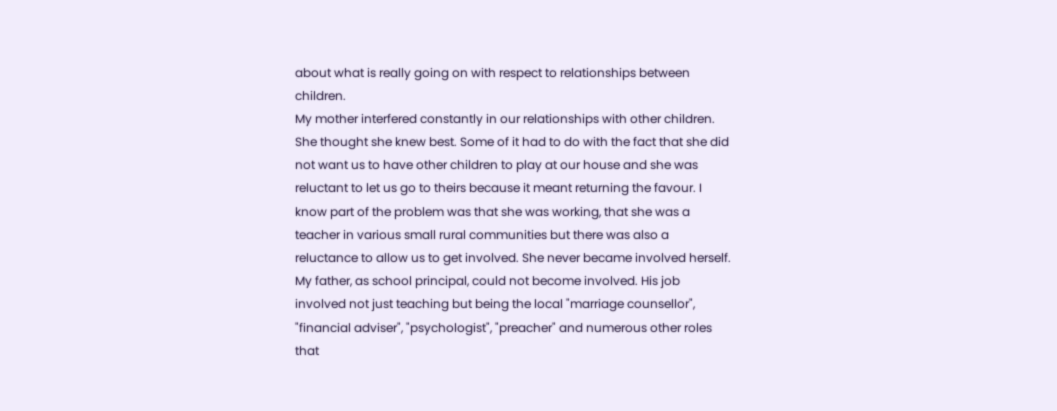about what is really going on with respect to relationships between children.
My mother interfered constantly in our relationships with other children. She thought she knew best. Some of it had to do with the fact that she did not want us to have other children to play at our house and she was reluctant to let us go to theirs because it meant returning the favour. I know part of the problem was that she was working, that she was a teacher in various small rural communities but there was also a reluctance to allow us to get involved. She never became involved herself. My father, as school principal, could not become involved. His job involved not just teaching but being the local "marriage counsellor", "financial adviser", "psychologist", "preacher" and numerous other roles that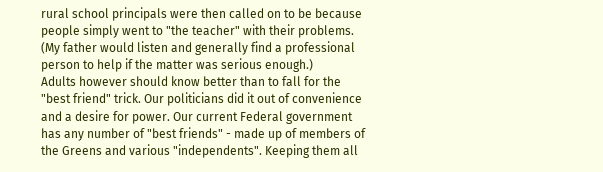rural school principals were then called on to be because people simply went to "the teacher" with their problems. (My father would listen and generally find a professional person to help if the matter was serious enough.)
Adults however should know better than to fall for the "best friend" trick. Our politicians did it out of convenience and a desire for power. Our current Federal government has any number of "best friends" - made up of members of the Greens and various "independents". Keeping them all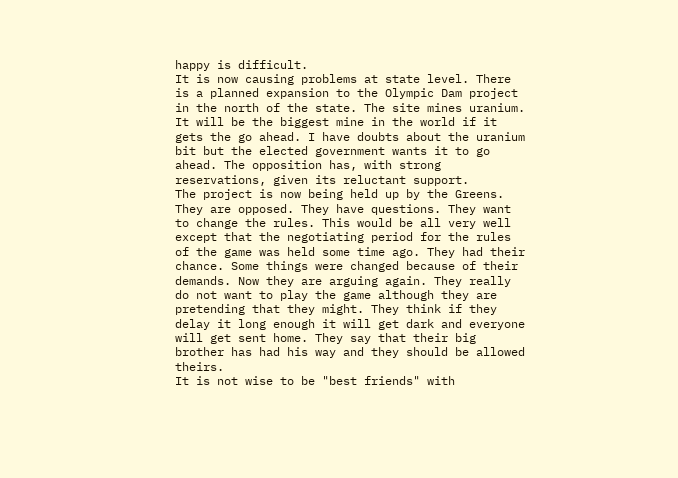happy is difficult.
It is now causing problems at state level. There is a planned expansion to the Olympic Dam project in the north of the state. The site mines uranium. It will be the biggest mine in the world if it gets the go ahead. I have doubts about the uranium bit but the elected government wants it to go ahead. The opposition has, with strong reservations, given its reluctant support.
The project is now being held up by the Greens. They are opposed. They have questions. They want to change the rules. This would be all very well except that the negotiating period for the rules of the game was held some time ago. They had their chance. Some things were changed because of their demands. Now they are arguing again. They really do not want to play the game although they are pretending that they might. They think if they delay it long enough it will get dark and everyone will get sent home. They say that their big brother has had his way and they should be allowed theirs.
It is not wise to be "best friends" with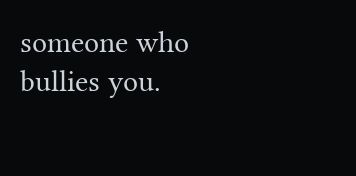someone who bullies you.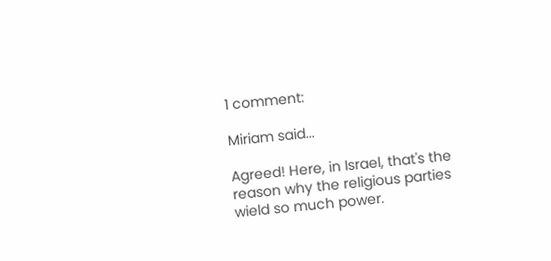1 comment:

Miriam said...

Agreed! Here, in Israel, that's the reason why the religious parties wield so much power.